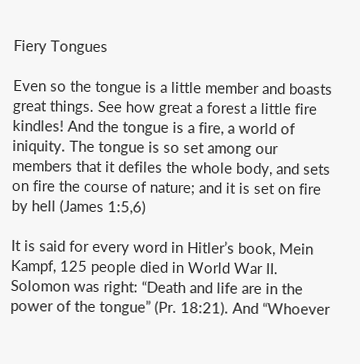Fiery Tongues

Even so the tongue is a little member and boasts great things. See how great a forest a little fire kindles! And the tongue is a fire, a world of iniquity. The tongue is so set among our members that it defiles the whole body, and sets on fire the course of nature; and it is set on fire by hell (James 1:5,6)

It is said for every word in Hitler’s book, Mein Kampf, 125 people died in World War II. Solomon was right: “Death and life are in the power of the tongue” (Pr. 18:21). And “Whoever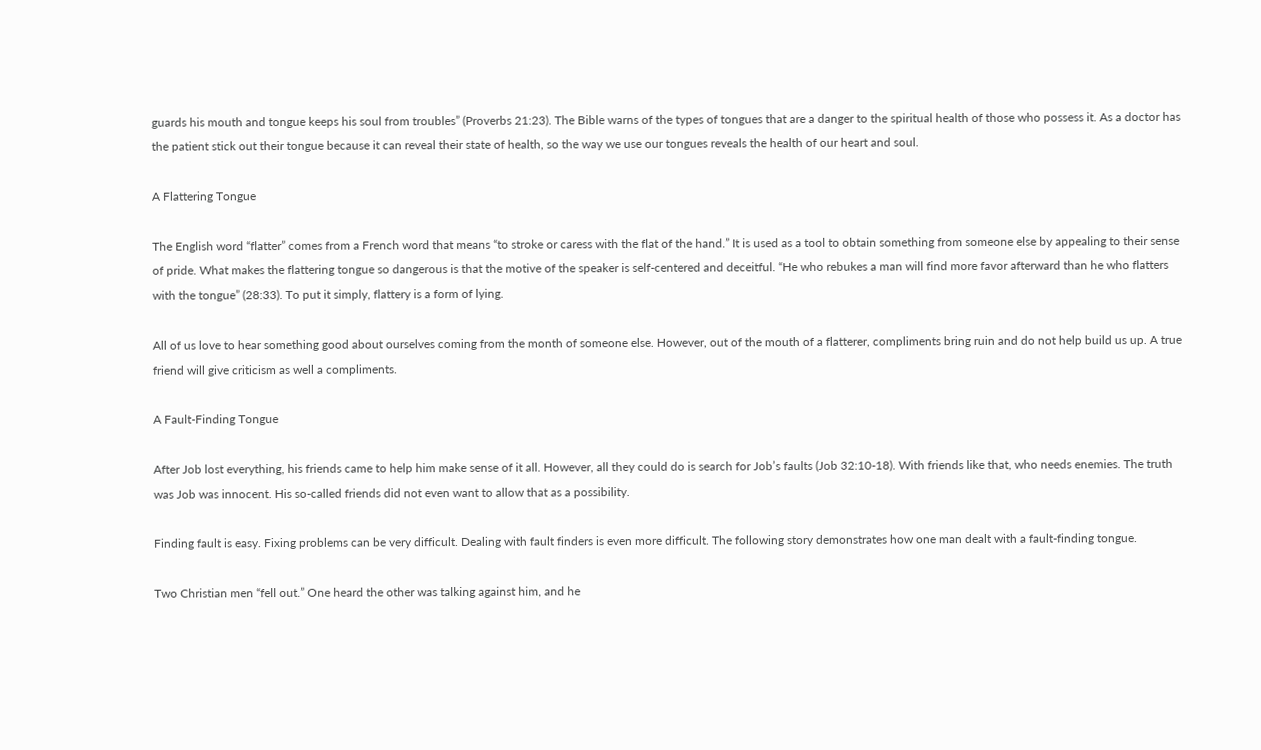guards his mouth and tongue keeps his soul from troubles” (Proverbs 21:23). The Bible warns of the types of tongues that are a danger to the spiritual health of those who possess it. As a doctor has the patient stick out their tongue because it can reveal their state of health, so the way we use our tongues reveals the health of our heart and soul.

A Flattering Tongue

The English word “flatter” comes from a French word that means “to stroke or caress with the flat of the hand.” It is used as a tool to obtain something from someone else by appealing to their sense of pride. What makes the flattering tongue so dangerous is that the motive of the speaker is self-centered and deceitful. “He who rebukes a man will find more favor afterward than he who flatters with the tongue” (28:33). To put it simply, flattery is a form of lying.

All of us love to hear something good about ourselves coming from the month of someone else. However, out of the mouth of a flatterer, compliments bring ruin and do not help build us up. A true friend will give criticism as well a compliments.

A Fault-Finding Tongue

After Job lost everything, his friends came to help him make sense of it all. However, all they could do is search for Job’s faults (Job 32:10-18). With friends like that, who needs enemies. The truth was Job was innocent. His so-called friends did not even want to allow that as a possibility.

Finding fault is easy. Fixing problems can be very difficult. Dealing with fault finders is even more difficult. The following story demonstrates how one man dealt with a fault-finding tongue.

Two Christian men “fell out.” One heard the other was talking against him, and he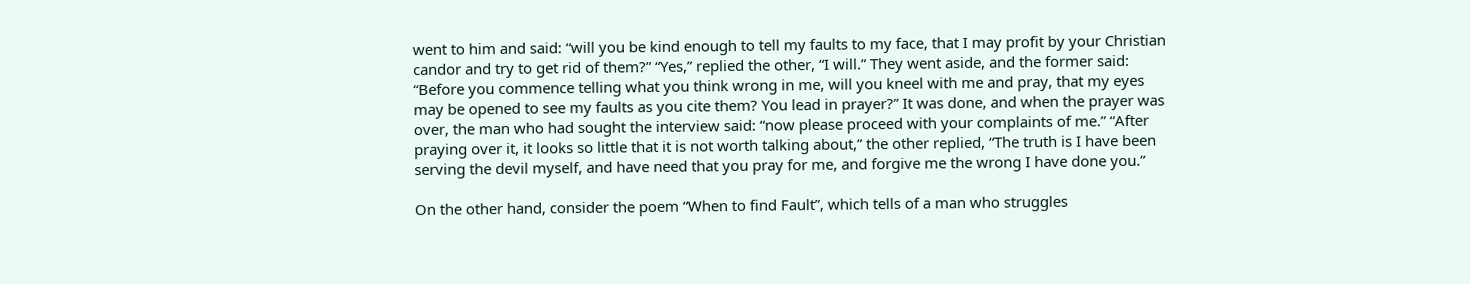went to him and said: “will you be kind enough to tell my faults to my face, that I may profit by your Christian candor and try to get rid of them?” “Yes,” replied the other, “I will.” They went aside, and the former said: “Before you commence telling what you think wrong in me, will you kneel with me and pray, that my eyes may be opened to see my faults as you cite them? You lead in prayer?” It was done, and when the prayer was over, the man who had sought the interview said: “now please proceed with your complaints of me.” “After praying over it, it looks so little that it is not worth talking about,” the other replied, “The truth is I have been serving the devil myself, and have need that you pray for me, and forgive me the wrong I have done you.”

On the other hand, consider the poem “When to find Fault”, which tells of a man who struggles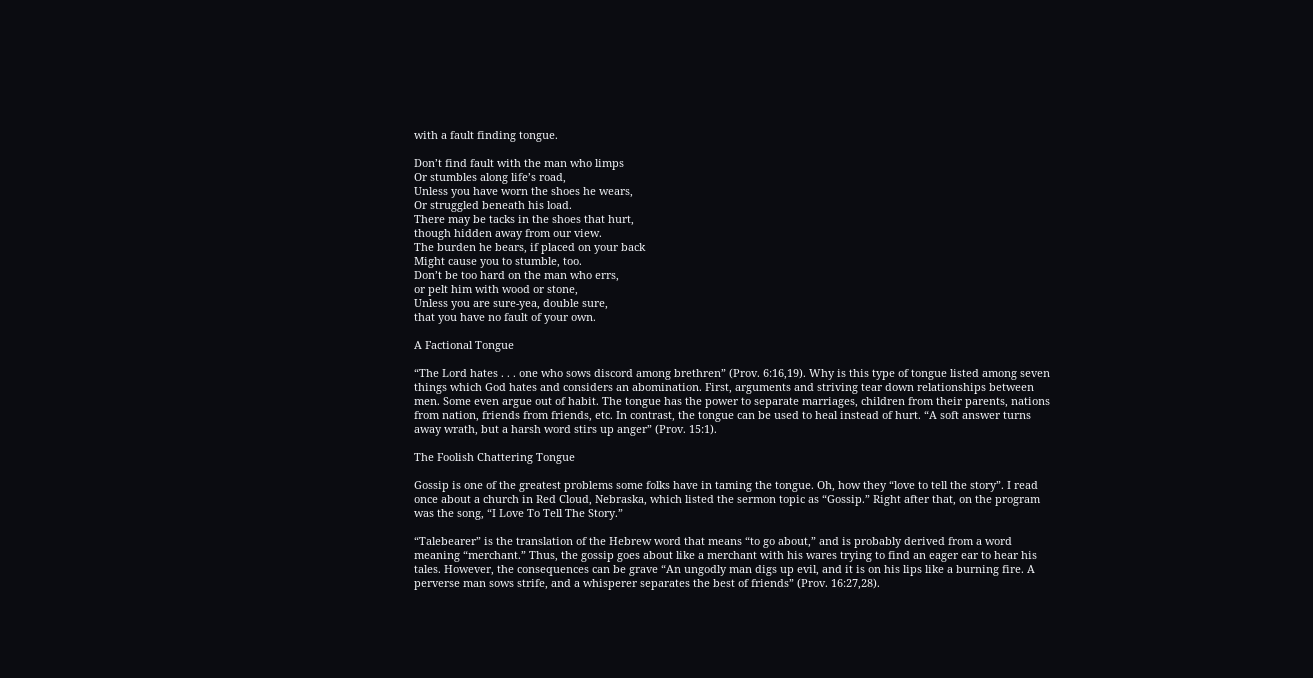with a fault finding tongue.

Don’t find fault with the man who limps
Or stumbles along life’s road,
Unless you have worn the shoes he wears,
Or struggled beneath his load.
There may be tacks in the shoes that hurt,
though hidden away from our view.
The burden he bears, if placed on your back
Might cause you to stumble, too.
Don’t be too hard on the man who errs,
or pelt him with wood or stone,
Unless you are sure-yea, double sure,
that you have no fault of your own.

A Factional Tongue

“The Lord hates . . . one who sows discord among brethren” (Prov. 6:16,19). Why is this type of tongue listed among seven things which God hates and considers an abomination. First, arguments and striving tear down relationships between men. Some even argue out of habit. The tongue has the power to separate marriages, children from their parents, nations from nation, friends from friends, etc. In contrast, the tongue can be used to heal instead of hurt. “A soft answer turns away wrath, but a harsh word stirs up anger” (Prov. 15:1).

The Foolish Chattering Tongue

Gossip is one of the greatest problems some folks have in taming the tongue. Oh, how they “love to tell the story”. I read once about a church in Red Cloud, Nebraska, which listed the sermon topic as “Gossip.” Right after that, on the program was the song, “I Love To Tell The Story.”

“Talebearer” is the translation of the Hebrew word that means “to go about,” and is probably derived from a word meaning “merchant.” Thus, the gossip goes about like a merchant with his wares trying to find an eager ear to hear his tales. However, the consequences can be grave “An ungodly man digs up evil, and it is on his lips like a burning fire. A perverse man sows strife, and a whisperer separates the best of friends” (Prov. 16:27,28).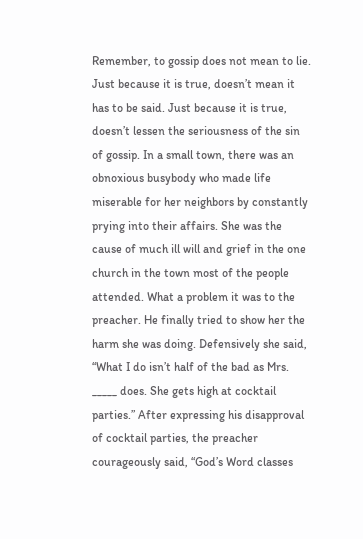Remember, to gossip does not mean to lie. Just because it is true, doesn’t mean it has to be said. Just because it is true, doesn’t lessen the seriousness of the sin of gossip. In a small town, there was an obnoxious busybody who made life miserable for her neighbors by constantly prying into their affairs. She was the cause of much ill will and grief in the one church in the town most of the people attended. What a problem it was to the preacher. He finally tried to show her the harm she was doing. Defensively she said, “What I do isn’t half of the bad as Mrs. _____ does. She gets high at cocktail parties.” After expressing his disapproval of cocktail parties, the preacher courageously said, “God’s Word classes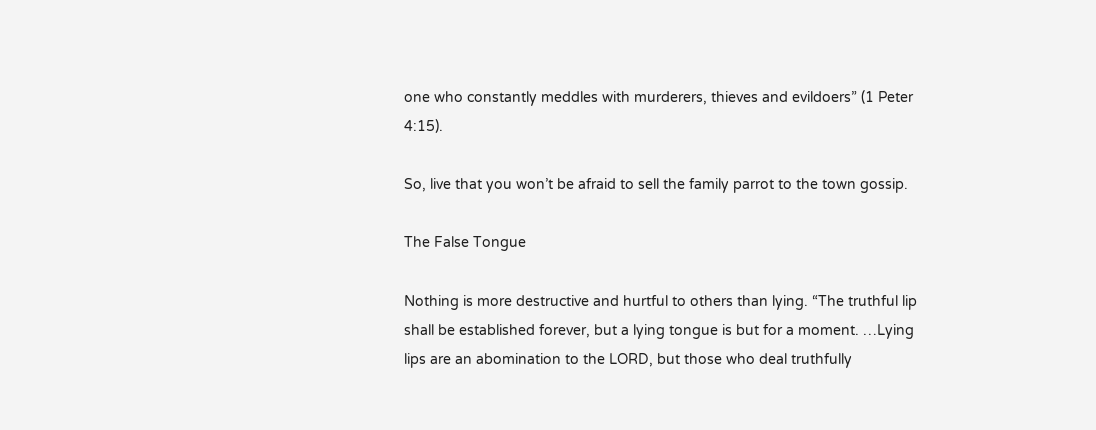one who constantly meddles with murderers, thieves and evildoers” (1 Peter 4:15).

So, live that you won’t be afraid to sell the family parrot to the town gossip.

The False Tongue

Nothing is more destructive and hurtful to others than lying. “The truthful lip shall be established forever, but a lying tongue is but for a moment. …Lying lips are an abomination to the LORD, but those who deal truthfully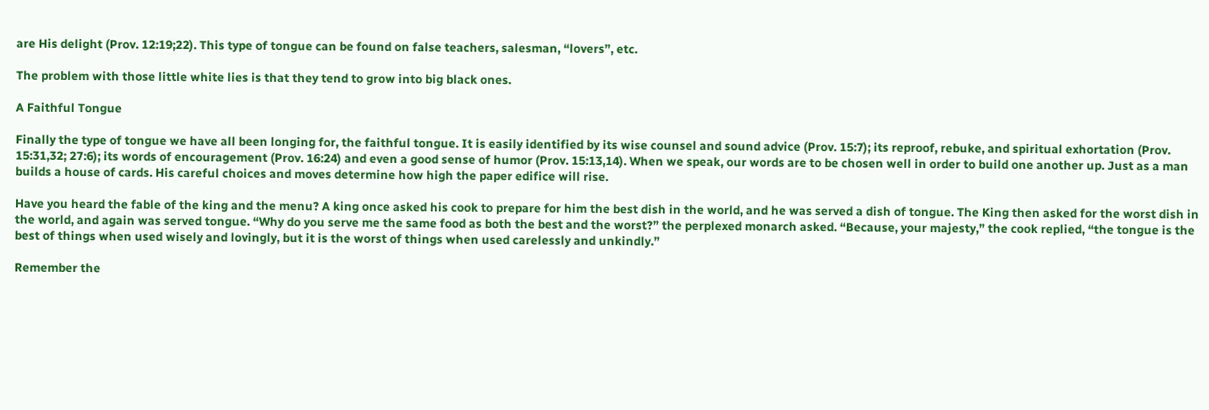are His delight (Prov. 12:19;22). This type of tongue can be found on false teachers, salesman, “lovers”, etc.

The problem with those little white lies is that they tend to grow into big black ones.

A Faithful Tongue

Finally the type of tongue we have all been longing for, the faithful tongue. It is easily identified by its wise counsel and sound advice (Prov. 15:7); its reproof, rebuke, and spiritual exhortation (Prov. 15:31,32; 27:6); its words of encouragement (Prov. 16:24) and even a good sense of humor (Prov. 15:13,14). When we speak, our words are to be chosen well in order to build one another up. Just as a man builds a house of cards. His careful choices and moves determine how high the paper edifice will rise.

Have you heard the fable of the king and the menu? A king once asked his cook to prepare for him the best dish in the world, and he was served a dish of tongue. The King then asked for the worst dish in the world, and again was served tongue. “Why do you serve me the same food as both the best and the worst?” the perplexed monarch asked. “Because, your majesty,” the cook replied, “the tongue is the best of things when used wisely and lovingly, but it is the worst of things when used carelessly and unkindly.”

Remember the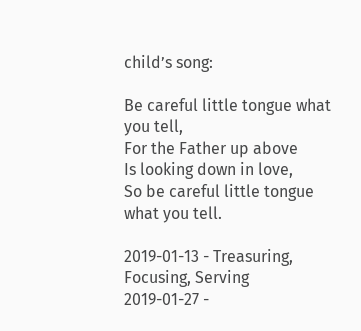child’s song:

Be careful little tongue what you tell,
For the Father up above
Is looking down in love,
So be careful little tongue what you tell.

2019-01-13 - Treasuring, Focusing, Serving
2019-01-27 -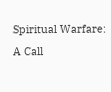Spiritual Warfare: A Call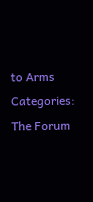to Arms
Categories: The Forum